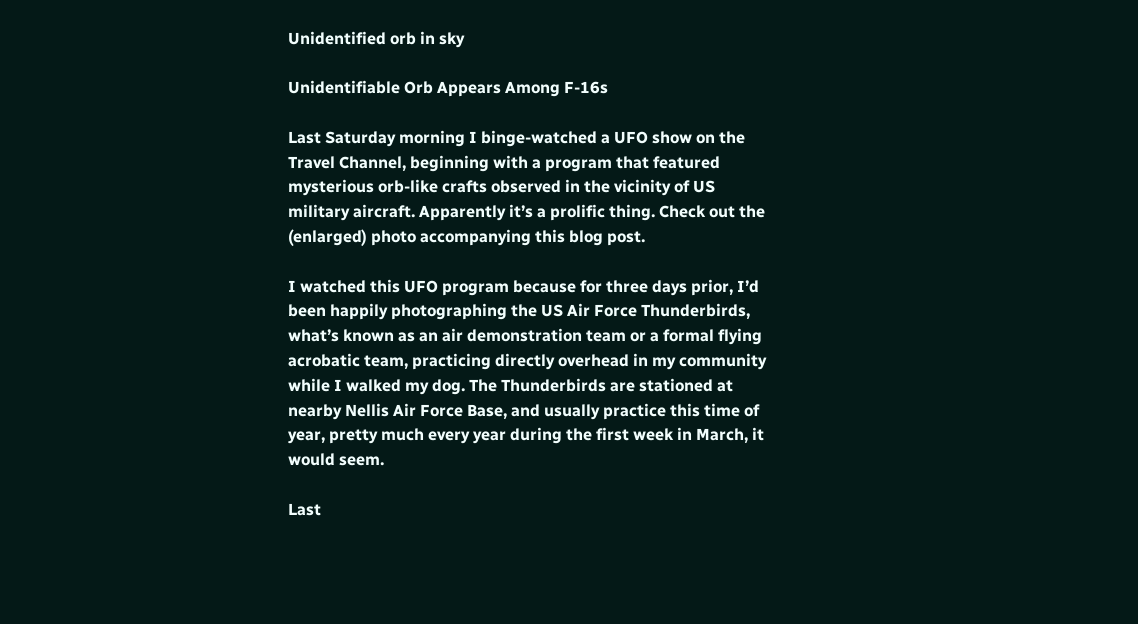Unidentified orb in sky

Unidentifiable Orb Appears Among F-16s

Last Saturday morning I binge-watched a UFO show on the Travel Channel, beginning with a program that featured mysterious orb-like crafts observed in the vicinity of US military aircraft. Apparently it’s a prolific thing. Check out the (enlarged) photo accompanying this blog post.

I watched this UFO program because for three days prior, I’d been happily photographing the US Air Force Thunderbirds, what’s known as an air demonstration team or a formal flying acrobatic team, practicing directly overhead in my community while I walked my dog. The Thunderbirds are stationed at nearby Nellis Air Force Base, and usually practice this time of year, pretty much every year during the first week in March, it would seem.

Last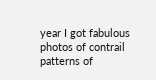year I got fabulous photos of contrail patterns of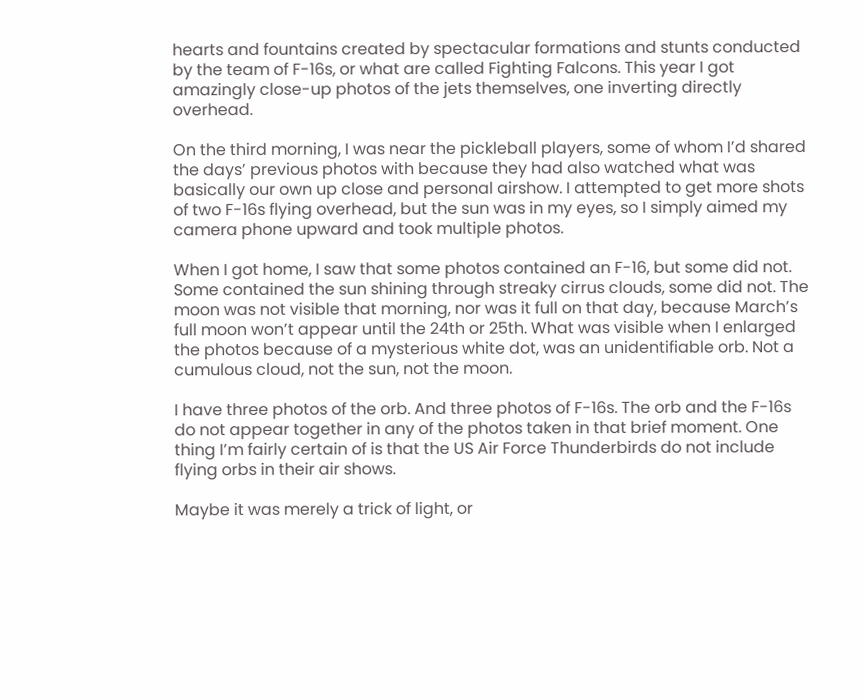hearts and fountains created by spectacular formations and stunts conducted by the team of F-16s, or what are called Fighting Falcons. This year I got amazingly close-up photos of the jets themselves, one inverting directly overhead.

On the third morning, I was near the pickleball players, some of whom I’d shared the days’ previous photos with because they had also watched what was basically our own up close and personal airshow. I attempted to get more shots of two F-16s flying overhead, but the sun was in my eyes, so I simply aimed my camera phone upward and took multiple photos.

When I got home, I saw that some photos contained an F-16, but some did not. Some contained the sun shining through streaky cirrus clouds, some did not. The moon was not visible that morning, nor was it full on that day, because March’s full moon won’t appear until the 24th or 25th. What was visible when I enlarged the photos because of a mysterious white dot, was an unidentifiable orb. Not a cumulous cloud, not the sun, not the moon.

I have three photos of the orb. And three photos of F-16s. The orb and the F-16s do not appear together in any of the photos taken in that brief moment. One thing I’m fairly certain of is that the US Air Force Thunderbirds do not include flying orbs in their air shows.

Maybe it was merely a trick of light, or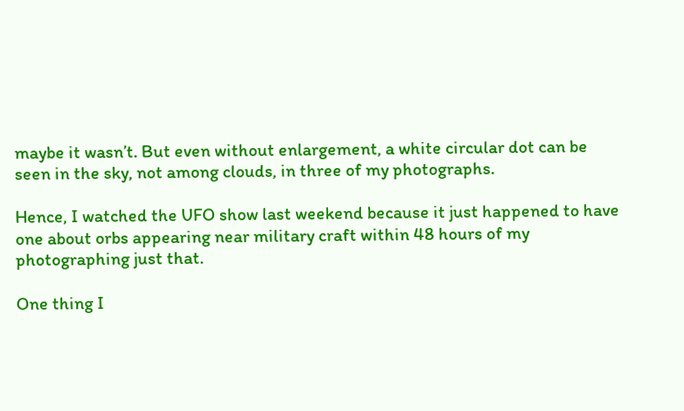maybe it wasn’t. But even without enlargement, a white circular dot can be seen in the sky, not among clouds, in three of my photographs.

Hence, I watched the UFO show last weekend because it just happened to have one about orbs appearing near military craft within 48 hours of my photographing just that.

One thing I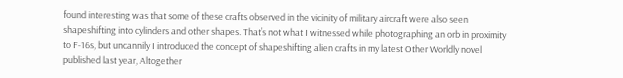found interesting was that some of these crafts observed in the vicinity of military aircraft were also seen shapeshifting into cylinders and other shapes. That’s not what I witnessed while photographing an orb in proximity to F-16s, but uncannily I introduced the concept of shapeshifting alien crafts in my latest Other Worldly novel published last year, Altogether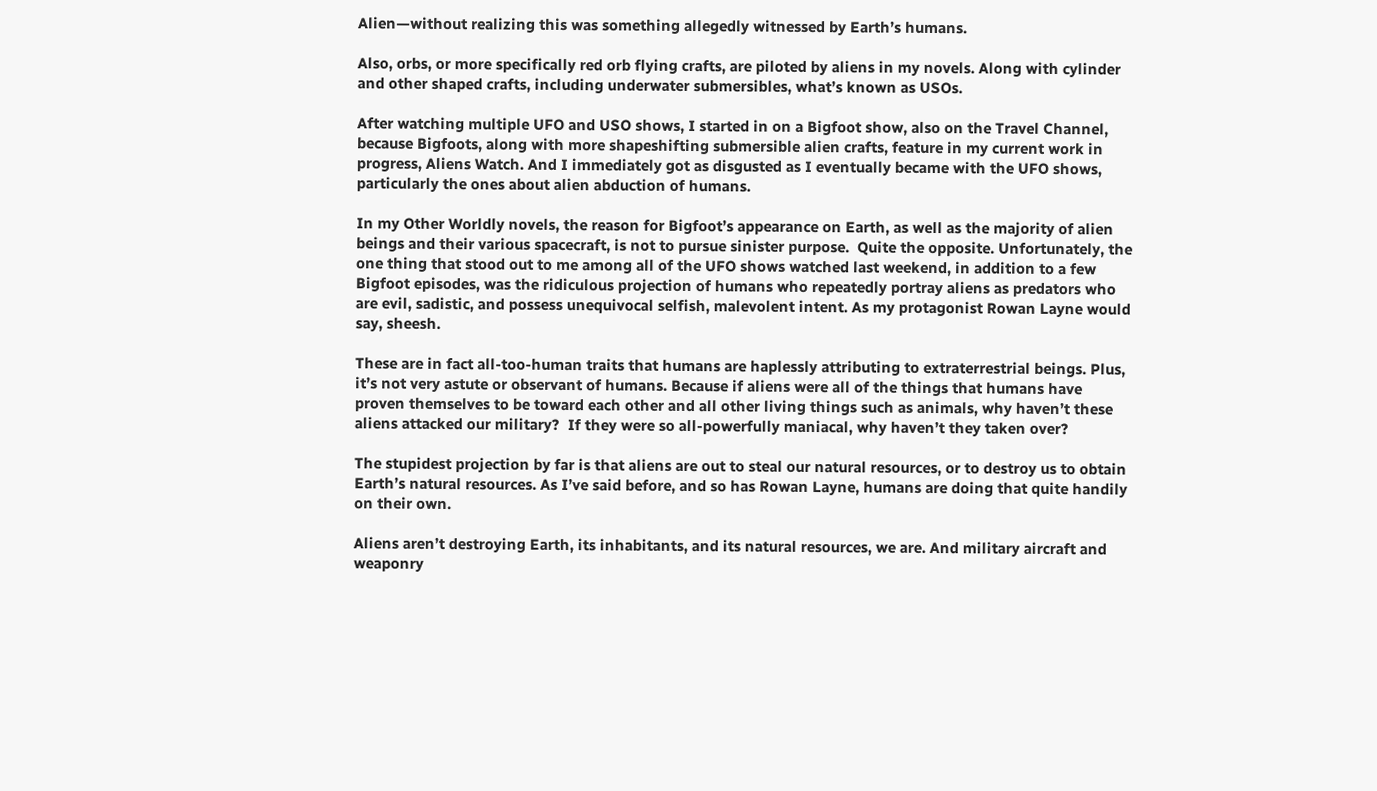Alien—without realizing this was something allegedly witnessed by Earth’s humans.

Also, orbs, or more specifically red orb flying crafts, are piloted by aliens in my novels. Along with cylinder and other shaped crafts, including underwater submersibles, what’s known as USOs.

After watching multiple UFO and USO shows, I started in on a Bigfoot show, also on the Travel Channel, because Bigfoots, along with more shapeshifting submersible alien crafts, feature in my current work in progress, Aliens Watch. And I immediately got as disgusted as I eventually became with the UFO shows, particularly the ones about alien abduction of humans.

In my Other Worldly novels, the reason for Bigfoot’s appearance on Earth, as well as the majority of alien beings and their various spacecraft, is not to pursue sinister purpose.  Quite the opposite. Unfortunately, the one thing that stood out to me among all of the UFO shows watched last weekend, in addition to a few Bigfoot episodes, was the ridiculous projection of humans who repeatedly portray aliens as predators who are evil, sadistic, and possess unequivocal selfish, malevolent intent. As my protagonist Rowan Layne would say, sheesh.

These are in fact all-too-human traits that humans are haplessly attributing to extraterrestrial beings. Plus, it’s not very astute or observant of humans. Because if aliens were all of the things that humans have proven themselves to be toward each other and all other living things such as animals, why haven’t these aliens attacked our military?  If they were so all-powerfully maniacal, why haven’t they taken over?

The stupidest projection by far is that aliens are out to steal our natural resources, or to destroy us to obtain Earth’s natural resources. As I’ve said before, and so has Rowan Layne, humans are doing that quite handily on their own.

Aliens aren’t destroying Earth, its inhabitants, and its natural resources, we are. And military aircraft and weaponry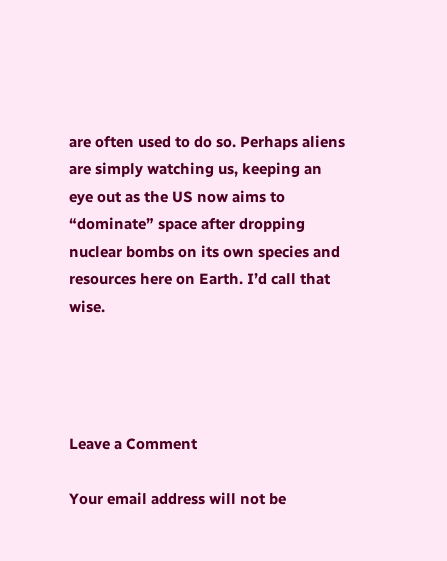are often used to do so. Perhaps aliens are simply watching us, keeping an eye out as the US now aims to “dominate” space after dropping nuclear bombs on its own species and resources here on Earth. I’d call that wise.




Leave a Comment

Your email address will not be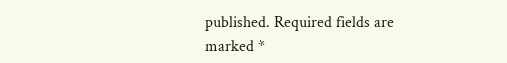published. Required fields are marked *